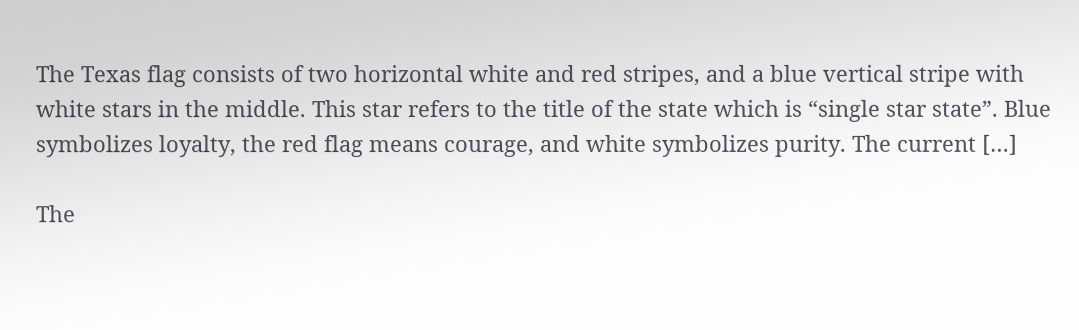The Texas flag consists of two horizontal white and red stripes, and a blue vertical stripe with white stars in the middle. This star refers to the title of the state which is “single star state”. Blue symbolizes loyalty, the red flag means courage, and white symbolizes purity. The current […]

The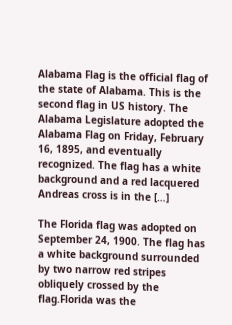Alabama Flag is the official flag of the state of Alabama. This is the second flag in US history. The Alabama Legislature adopted the Alabama Flag on Friday, February 16, 1895, and eventually recognized. The flag has a white background and a red lacquered Andreas cross is in the […]

The Florida flag was adopted on September 24, 1900. The flag has a white background surrounded by two narrow red stripes obliquely crossed by the flag.Florida was the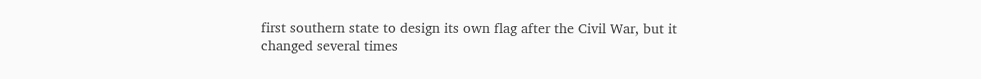first southern state to design its own flag after the Civil War, but it changed several times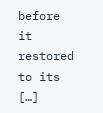before it restored to its […]